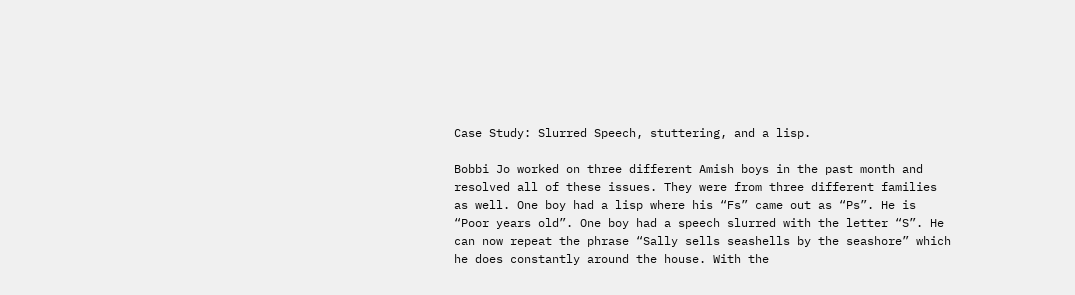Case Study: Slurred Speech, stuttering, and a lisp.

Bobbi Jo worked on three different Amish boys in the past month and resolved all of these issues. They were from three different families as well. One boy had a lisp where his “Fs” came out as “Ps”. He is “Poor years old”. One boy had a speech slurred with the letter “S”. He can now repeat the phrase “Sally sells seashells by the seashore” which he does constantly around the house. With the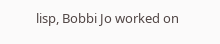lisp, Bobbi Jo worked on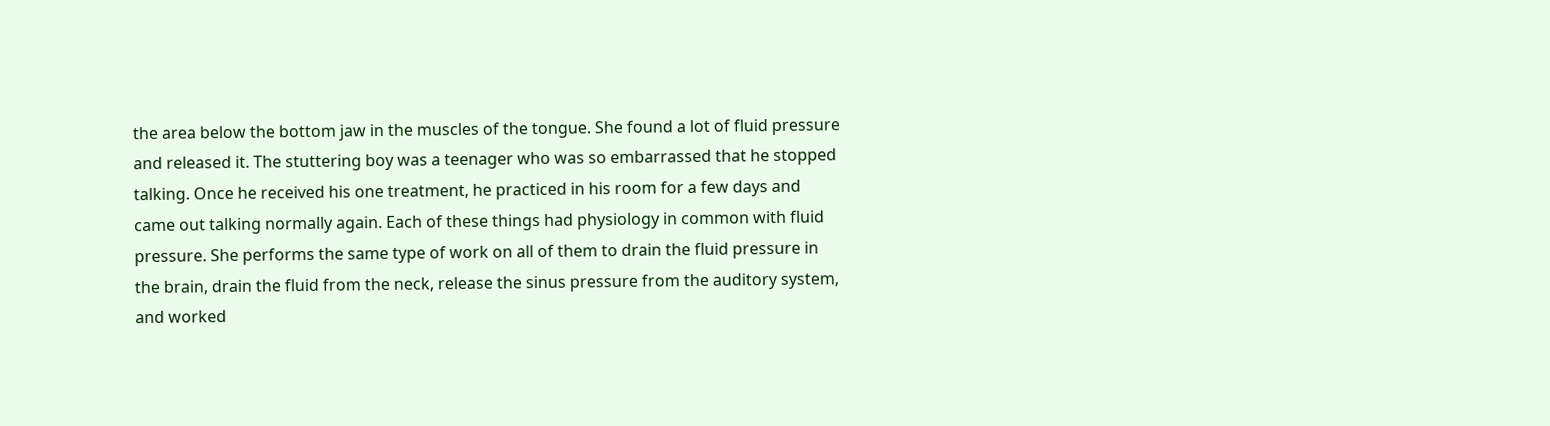the area below the bottom jaw in the muscles of the tongue. She found a lot of fluid pressure and released it. The stuttering boy was a teenager who was so embarrassed that he stopped talking. Once he received his one treatment, he practiced in his room for a few days and came out talking normally again. Each of these things had physiology in common with fluid pressure. She performs the same type of work on all of them to drain the fluid pressure in the brain, drain the fluid from the neck, release the sinus pressure from the auditory system, and worked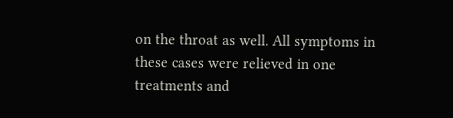on the throat as well. All symptoms in these cases were relieved in one treatments and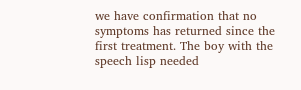we have confirmation that no symptoms has returned since the first treatment. The boy with the speech lisp needed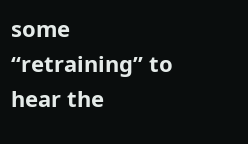some “retraining” to hear the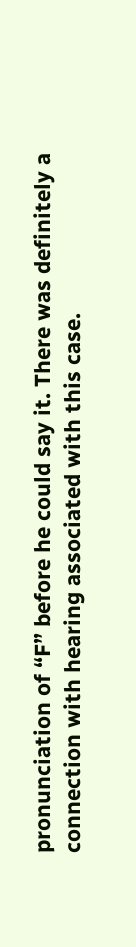pronunciation of “F” before he could say it. There was definitely a connection with hearing associated with this case.